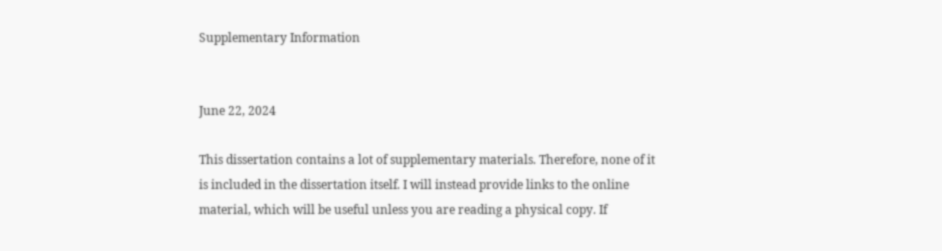Supplementary Information


June 22, 2024

This dissertation contains a lot of supplementary materials. Therefore, none of it is included in the dissertation itself. I will instead provide links to the online material, which will be useful unless you are reading a physical copy. If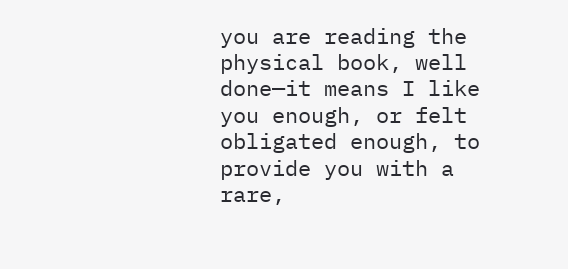you are reading the physical book, well done—it means I like you enough, or felt obligated enough, to provide you with a rare,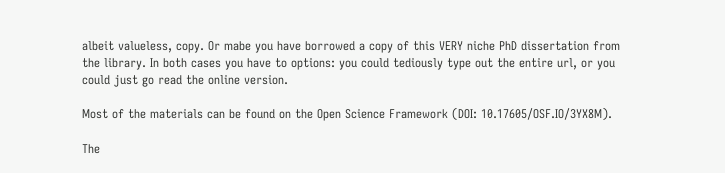albeit valueless, copy. Or mabe you have borrowed a copy of this VERY niche PhD dissertation from the library. In both cases you have to options: you could tediously type out the entire url, or you could just go read the online version.

Most of the materials can be found on the Open Science Framework (DOI: 10.17605/OSF.IO/3YX8M).

The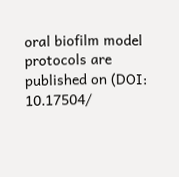oral biofilm model protocols are published on (DOI: 10.17504/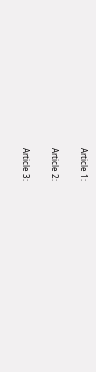Article 1:

Article 2:

Article 3: